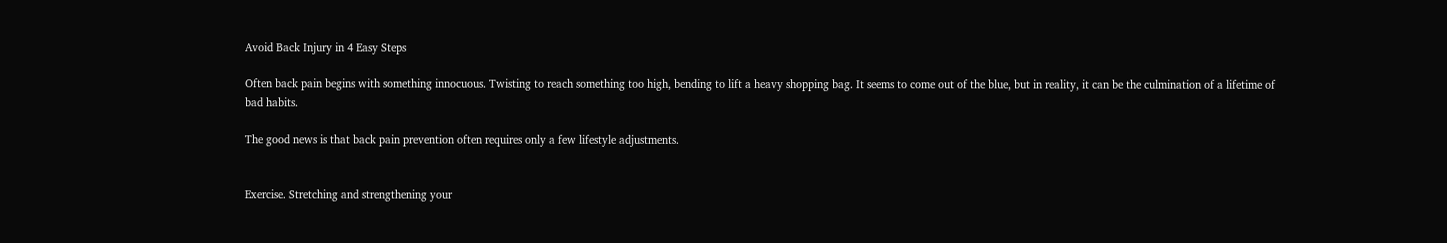Avoid Back Injury in 4 Easy Steps

Often back pain begins with something innocuous. Twisting to reach something too high, bending to lift a heavy shopping bag. It seems to come out of the blue, but in reality, it can be the culmination of a lifetime of bad habits.

The good news is that back pain prevention often requires only a few lifestyle adjustments.


Exercise. Stretching and strengthening your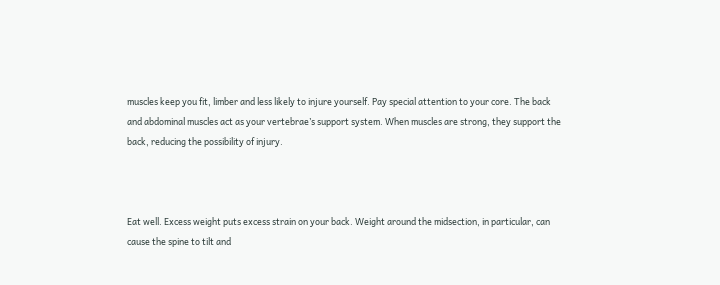muscles keep you fit, limber and less likely to injure yourself. Pay special attention to your core. The back and abdominal muscles act as your vertebrae’s support system. When muscles are strong, they support the back, reducing the possibility of injury.



Eat well. Excess weight puts excess strain on your back. Weight around the midsection, in particular, can cause the spine to tilt and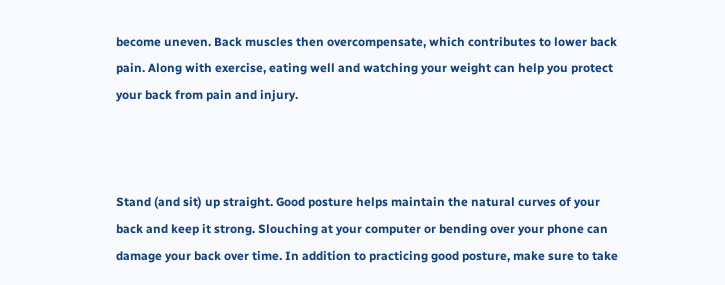become uneven. Back muscles then overcompensate, which contributes to lower back pain. Along with exercise, eating well and watching your weight can help you protect your back from pain and injury.



Stand (and sit) up straight. Good posture helps maintain the natural curves of your back and keep it strong. Slouching at your computer or bending over your phone can damage your back over time. In addition to practicing good posture, make sure to take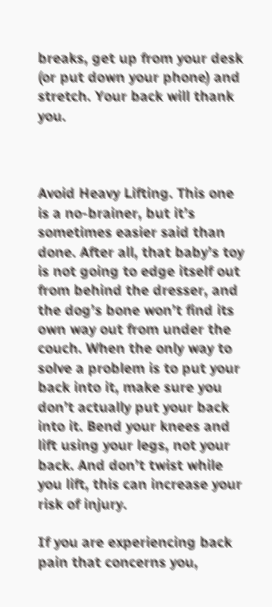breaks, get up from your desk (or put down your phone) and stretch. Your back will thank you.



Avoid Heavy Lifting. This one is a no-brainer, but it’s sometimes easier said than done. After all, that baby’s toy is not going to edge itself out from behind the dresser, and the dog’s bone won’t find its own way out from under the couch. When the only way to solve a problem is to put your back into it, make sure you don’t actually put your back into it. Bend your knees and lift using your legs, not your back. And don’t twist while you lift, this can increase your risk of injury.

If you are experiencing back pain that concerns you,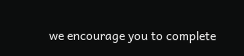we encourage you to complete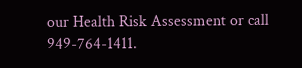our Health Risk Assessment or call 949-764-1411.